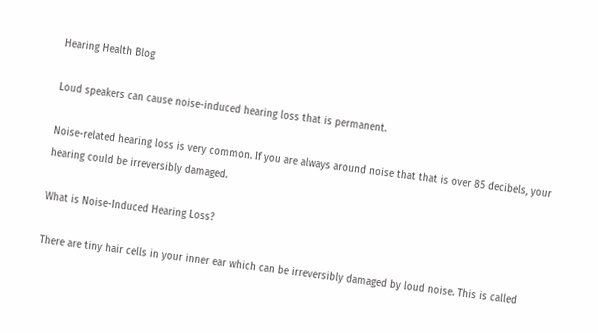Hearing Health Blog

Loud speakers can cause noise-induced hearing loss that is permanent.

Noise-related hearing loss is very common. If you are always around noise that that is over 85 decibels, your hearing could be irreversibly damaged.

What is Noise-Induced Hearing Loss?

There are tiny hair cells in your inner ear which can be irreversibly damaged by loud noise. This is called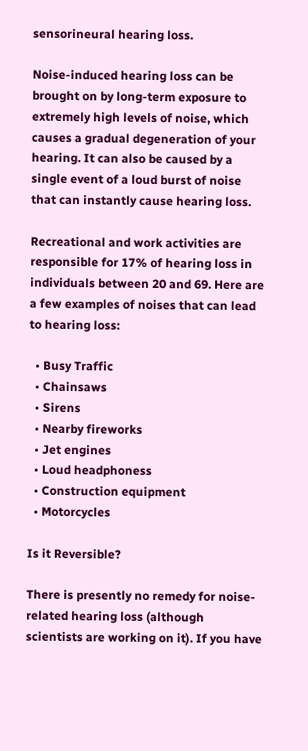sensorineural hearing loss.

Noise-induced hearing loss can be brought on by long-term exposure to extremely high levels of noise, which causes a gradual degeneration of your hearing. It can also be caused by a single event of a loud burst of noise that can instantly cause hearing loss.

Recreational and work activities are responsible for 17% of hearing loss in individuals between 20 and 69. Here are a few examples of noises that can lead to hearing loss:

  • Busy Traffic
  • Chainsaws
  • Sirens
  • Nearby fireworks
  • Jet engines
  • Loud headphoness
  • Construction equipment
  • Motorcycles

Is it Reversible?

There is presently no remedy for noise-related hearing loss (although scientists are working on it). If you have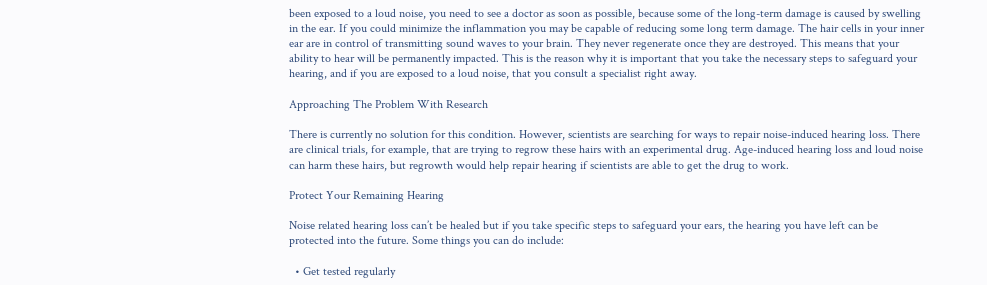been exposed to a loud noise, you need to see a doctor as soon as possible, because some of the long-term damage is caused by swelling in the ear. If you could minimize the inflammation you may be capable of reducing some long term damage. The hair cells in your inner ear are in control of transmitting sound waves to your brain. They never regenerate once they are destroyed. This means that your ability to hear will be permanently impacted. This is the reason why it is important that you take the necessary steps to safeguard your hearing, and if you are exposed to a loud noise, that you consult a specialist right away.

Approaching The Problem With Research

There is currently no solution for this condition. However, scientists are searching for ways to repair noise-induced hearing loss. There are clinical trials, for example, that are trying to regrow these hairs with an experimental drug. Age-induced hearing loss and loud noise can harm these hairs, but regrowth would help repair hearing if scientists are able to get the drug to work.

Protect Your Remaining Hearing

Noise related hearing loss can’t be healed but if you take specific steps to safeguard your ears, the hearing you have left can be protected into the future. Some things you can do include:

  • Get tested regularly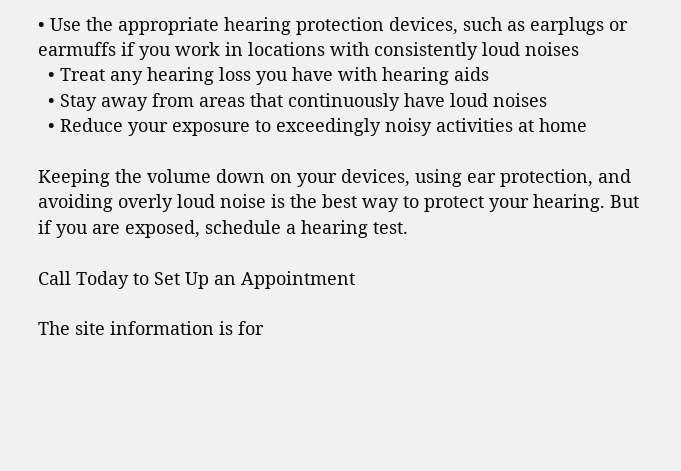• Use the appropriate hearing protection devices, such as earplugs or earmuffs if you work in locations with consistently loud noises
  • Treat any hearing loss you have with hearing aids
  • Stay away from areas that continuously have loud noises
  • Reduce your exposure to exceedingly noisy activities at home

Keeping the volume down on your devices, using ear protection, and avoiding overly loud noise is the best way to protect your hearing. But if you are exposed, schedule a hearing test.

Call Today to Set Up an Appointment

The site information is for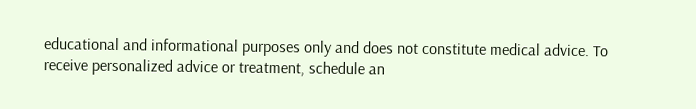educational and informational purposes only and does not constitute medical advice. To receive personalized advice or treatment, schedule an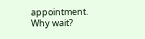appointment.
Why wait?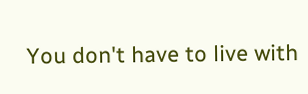You don't have to live with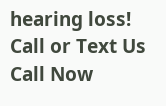hearing loss! Call or Text Us
Call Now